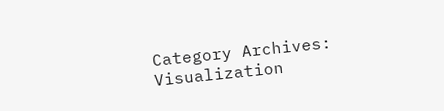Category Archives: Visualization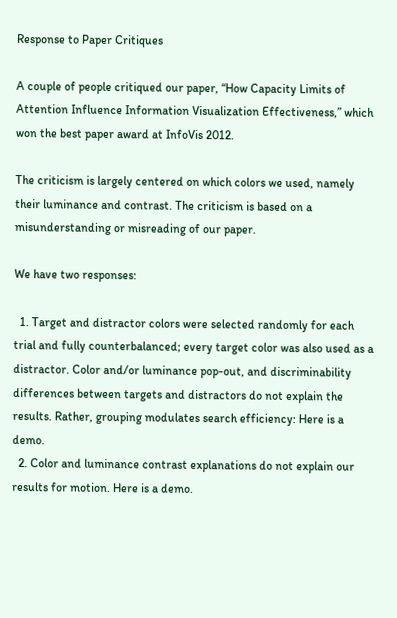Response to Paper Critiques

A couple of people critiqued our paper, “How Capacity Limits of Attention Influence Information Visualization Effectiveness,” which won the best paper award at InfoVis 2012.

The criticism is largely centered on which colors we used, namely their luminance and contrast. The criticism is based on a misunderstanding or misreading of our paper.

We have two responses:

  1. Target and distractor colors were selected randomly for each trial and fully counterbalanced; every target color was also used as a distractor. Color and/or luminance pop-out, and discriminability differences between targets and distractors do not explain the results. Rather, grouping modulates search efficiency: Here is a demo.
  2. Color and luminance contrast explanations do not explain our results for motion. Here is a demo.